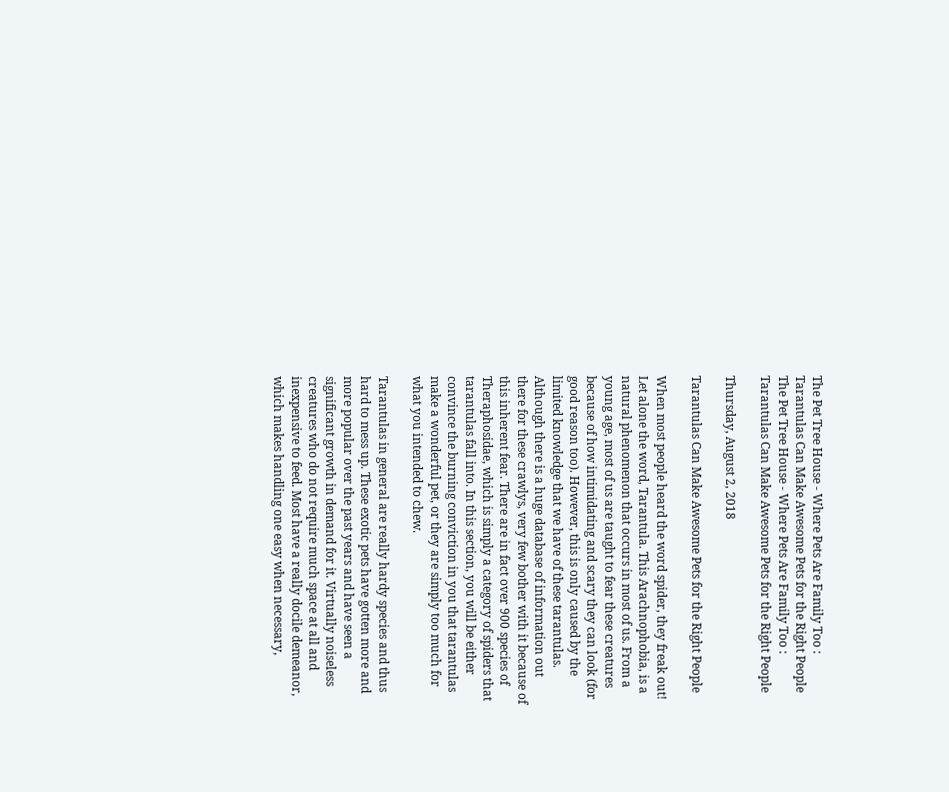The Pet Tree House - Where Pets Are Family Too : Tarantulas Can Make Awesome Pets for the Right People The Pet Tree House - Where Pets Are Family Too : Tarantulas Can Make Awesome Pets for the Right People

Thursday, August 2, 2018

Tarantulas Can Make Awesome Pets for the Right People

When most people heard the word spider, they freak out! Let alone the word, Tarantula. This Arachnophobia, is a natural phenomenon that occurs in most of us. From a young age, most of us are taught to fear these creatures because of how intimidating and scary they can look (for good reason too). However, this is only caused by the limited knowledge that we have of these tarantulas. Although there is a huge database of information out there for these crawlys, very few bother with it because of this inherent fear. There are in fact over 900 species of Theraphosidae, which is simply a category of spiders that tarantulas fall into. In this section, you will be either convince the burning conviction in you that tarantulas make a wonderful pet, or they are simply too much for what you intended to chew.

Tarantulas in general are really hardy species and thus hard to mess up. These exotic pets have gotten more and more popular over the past years and have seen a significant growth in demand for it. Virtually noiseless creatures who do not require much space at all and inexpensive to feed. Most have a really docile demeanor, which makes handling one easy when necessary,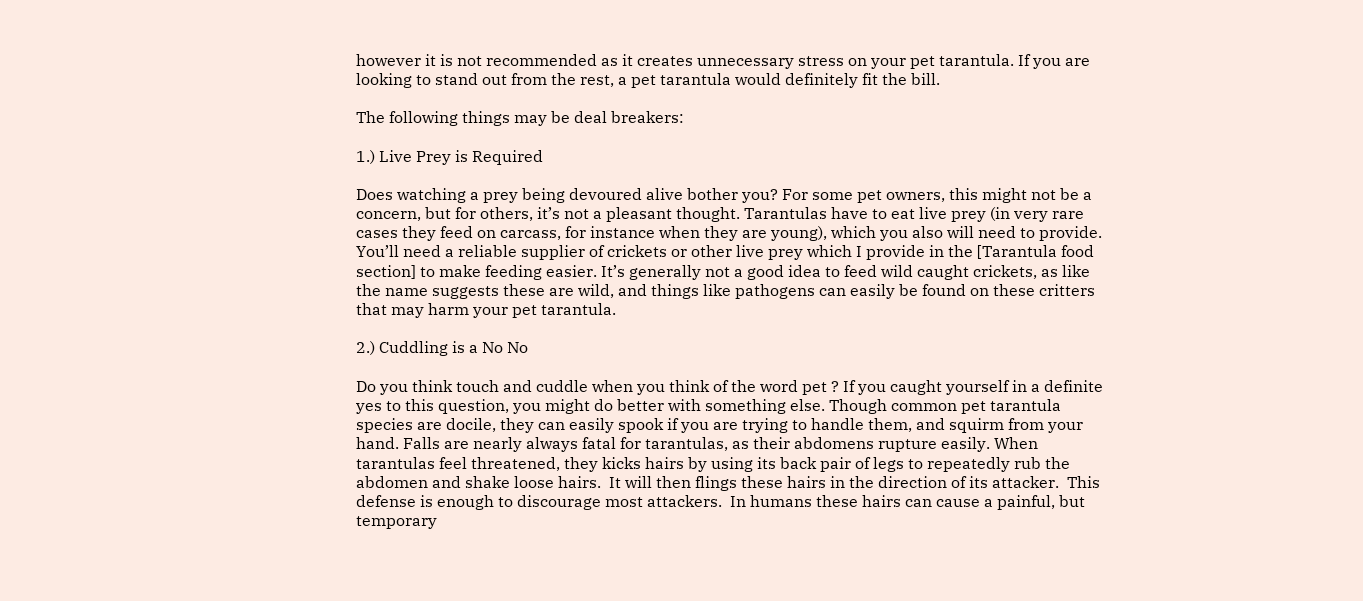however it is not recommended as it creates unnecessary stress on your pet tarantula. If you are looking to stand out from the rest, a pet tarantula would definitely fit the bill.

The following things may be deal breakers:

1.) Live Prey is Required

Does watching a prey being devoured alive bother you? For some pet owners, this might not be a concern, but for others, it’s not a pleasant thought. Tarantulas have to eat live prey (in very rare cases they feed on carcass, for instance when they are young), which you also will need to provide. You’ll need a reliable supplier of crickets or other live prey which I provide in the [Tarantula food section] to make feeding easier. It’s generally not a good idea to feed wild caught crickets, as like the name suggests these are wild, and things like pathogens can easily be found on these critters that may harm your pet tarantula.

2.) Cuddling is a No No

Do you think touch and cuddle when you think of the word pet ? If you caught yourself in a definite yes to this question, you might do better with something else. Though common pet tarantula species are docile, they can easily spook if you are trying to handle them, and squirm from your hand. Falls are nearly always fatal for tarantulas, as their abdomens rupture easily. When tarantulas feel threatened, they kicks hairs by using its back pair of legs to repeatedly rub the abdomen and shake loose hairs.  It will then flings these hairs in the direction of its attacker.  This defense is enough to discourage most attackers.  In humans these hairs can cause a painful, but temporary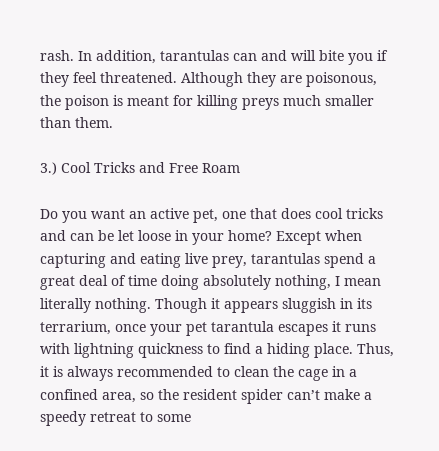rash. In addition, tarantulas can and will bite you if they feel threatened. Although they are poisonous, the poison is meant for killing preys much smaller than them.

3.) Cool Tricks and Free Roam

Do you want an active pet, one that does cool tricks and can be let loose in your home? Except when capturing and eating live prey, tarantulas spend a great deal of time doing absolutely nothing, I mean literally nothing. Though it appears sluggish in its terrarium, once your pet tarantula escapes it runs with lightning quickness to find a hiding place. Thus, it is always recommended to clean the cage in a confined area, so the resident spider can’t make a speedy retreat to some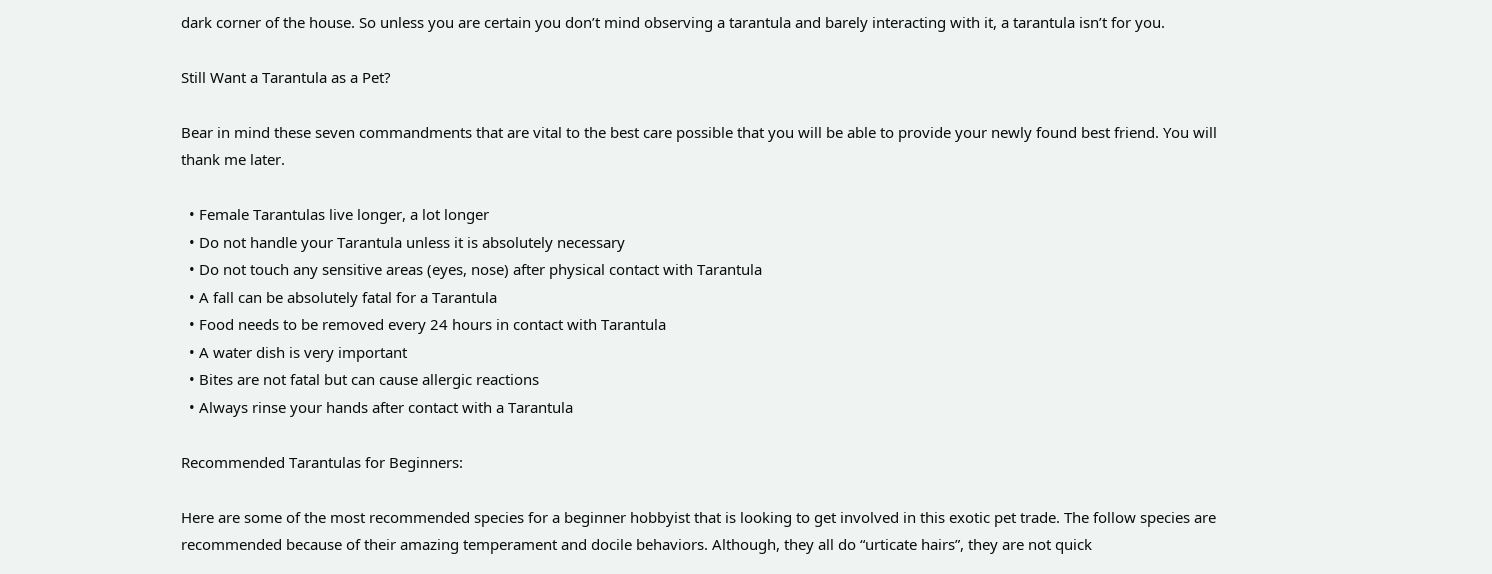dark corner of the house. So unless you are certain you don’t mind observing a tarantula and barely interacting with it, a tarantula isn’t for you.

Still Want a Tarantula as a Pet?

Bear in mind these seven commandments that are vital to the best care possible that you will be able to provide your newly found best friend. You will thank me later.

  • Female Tarantulas live longer, a lot longer
  • Do not handle your Tarantula unless it is absolutely necessary
  • Do not touch any sensitive areas (eyes, nose) after physical contact with Tarantula
  • A fall can be absolutely fatal for a Tarantula
  • Food needs to be removed every 24 hours in contact with Tarantula
  • A water dish is very important
  • Bites are not fatal but can cause allergic reactions
  • Always rinse your hands after contact with a Tarantula

Recommended Tarantulas for Beginners:

Here are some of the most recommended species for a beginner hobbyist that is looking to get involved in this exotic pet trade. The follow species are recommended because of their amazing temperament and docile behaviors. Although, they all do “urticate hairs”, they are not quick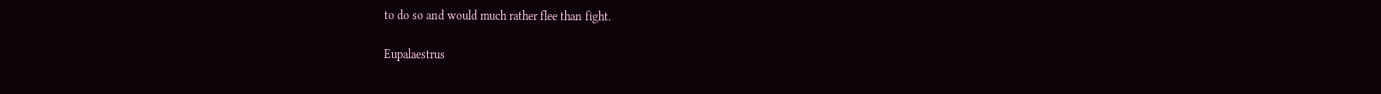to do so and would much rather flee than fight.

Eupalaestrus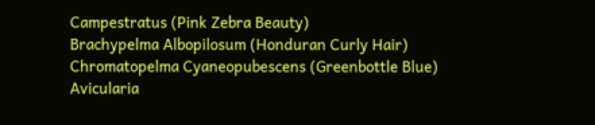Campestratus (Pink Zebra Beauty)
Brachypelma Albopilosum (Honduran Curly Hair)
Chromatopelma Cyaneopubescens (Greenbottle Blue)
Avicularia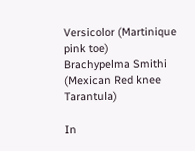Versicolor (Martinique pink toe)
Brachypelma Smithi  (Mexican Red knee Tarantula)

In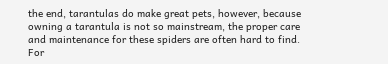the end, tarantulas do make great pets, however, because owning a tarantula is not so mainstream, the proper care and maintenance for these spiders are often hard to find. For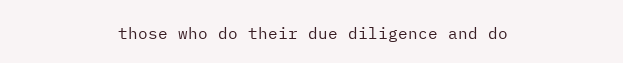those who do their due diligence and do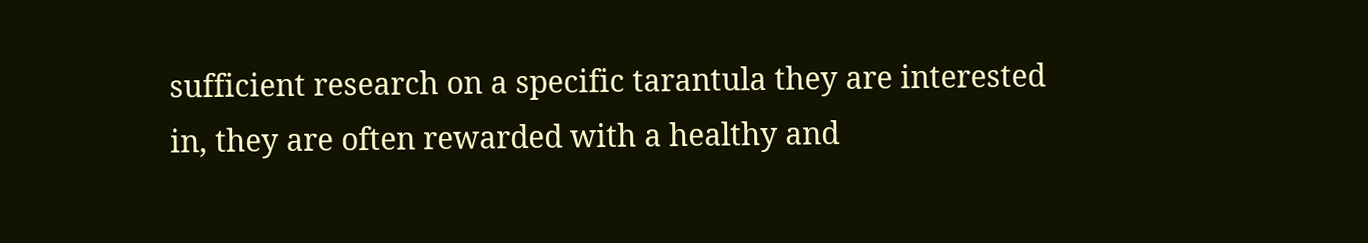sufficient research on a specific tarantula they are interested in, they are often rewarded with a healthy and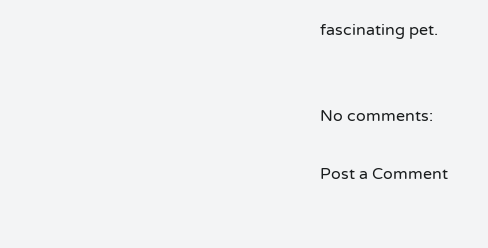fascinating pet.


No comments:

Post a Comment